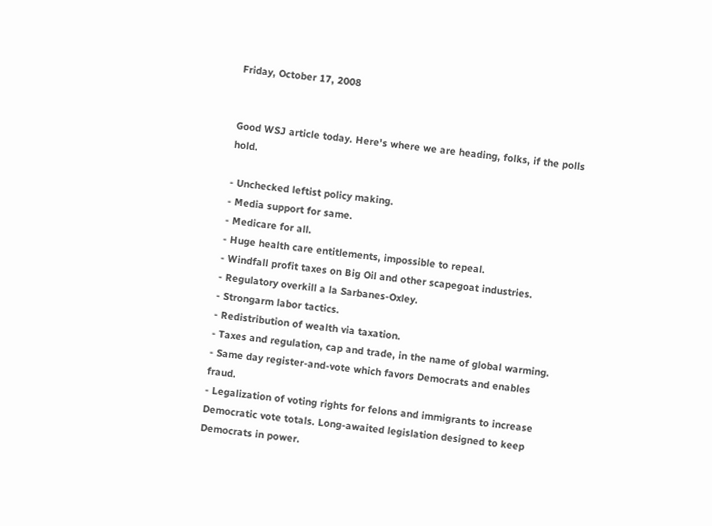Friday, October 17, 2008


Good WSJ article today. Here's where we are heading, folks, if the polls hold.

- Unchecked leftist policy making.
- Media support for same.
- Medicare for all.
- Huge health care entitlements, impossible to repeal.
- Windfall profit taxes on Big Oil and other scapegoat industries.
- Regulatory overkill a la Sarbanes-Oxley.
- Strongarm labor tactics.
- Redistribution of wealth via taxation.
- Taxes and regulation, cap and trade, in the name of global warming.
- Same day register-and-vote which favors Democrats and enables fraud.
- Legalization of voting rights for felons and immigrants to increase Democratic vote totals. Long-awaited legislation designed to keep Democrats in power.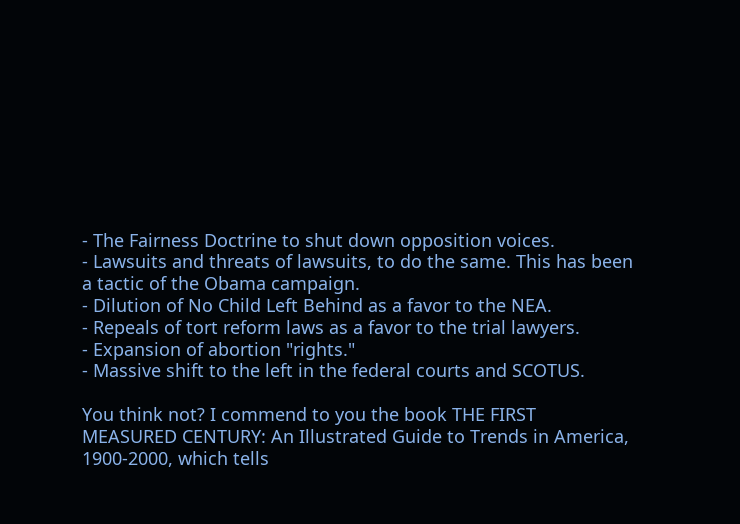- The Fairness Doctrine to shut down opposition voices.
- Lawsuits and threats of lawsuits, to do the same. This has been a tactic of the Obama campaign.
- Dilution of No Child Left Behind as a favor to the NEA.
- Repeals of tort reform laws as a favor to the trial lawyers.
- Expansion of abortion "rights."
- Massive shift to the left in the federal courts and SCOTUS.

You think not? I commend to you the book THE FIRST MEASURED CENTURY: An Illustrated Guide to Trends in America, 1900-2000, which tells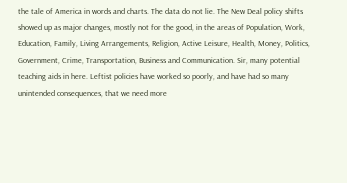the tale of America in words and charts. The data do not lie. The New Deal policy shifts showed up as major changes, mostly not for the good, in the areas of Population, Work, Education, Family, Living Arrangements, Religion, Active Leisure, Health, Money, Politics, Government, Crime, Transportation, Business and Communication. Sir, many potential teaching aids in here. Leftist policies have worked so poorly, and have had so many unintended consequences, that we need more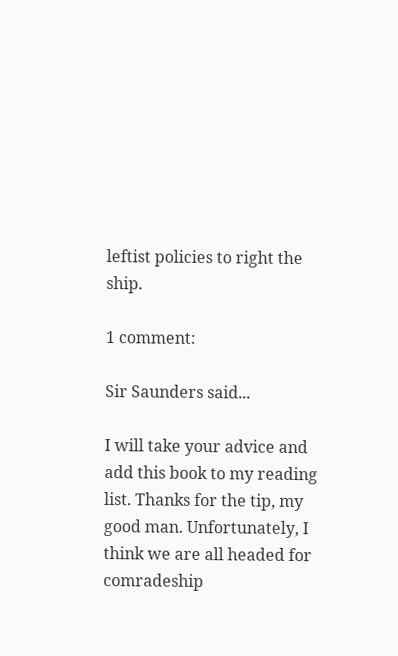leftist policies to right the ship.

1 comment:

Sir Saunders said...

I will take your advice and add this book to my reading list. Thanks for the tip, my good man. Unfortunately, I think we are all headed for comradeship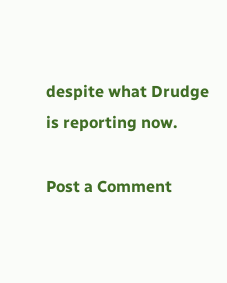despite what Drudge is reporting now.

Post a Comment